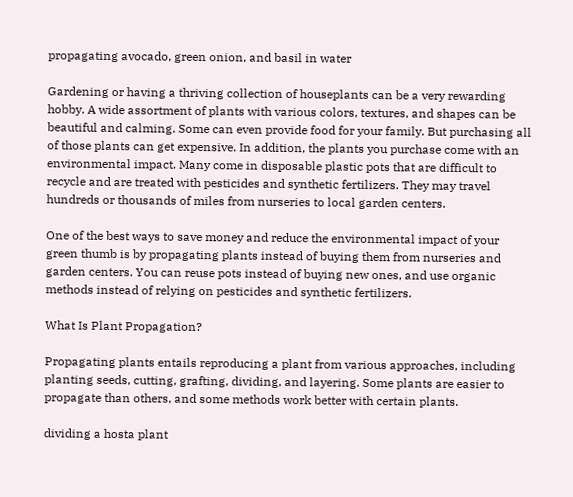propagating avocado, green onion, and basil in water

Gardening or having a thriving collection of houseplants can be a very rewarding hobby. A wide assortment of plants with various colors, textures, and shapes can be beautiful and calming. Some can even provide food for your family. But purchasing all of those plants can get expensive. In addition, the plants you purchase come with an environmental impact. Many come in disposable plastic pots that are difficult to recycle and are treated with pesticides and synthetic fertilizers. They may travel hundreds or thousands of miles from nurseries to local garden centers.

One of the best ways to save money and reduce the environmental impact of your green thumb is by propagating plants instead of buying them from nurseries and garden centers. You can reuse pots instead of buying new ones, and use organic methods instead of relying on pesticides and synthetic fertilizers.

What Is Plant Propagation?

Propagating plants entails reproducing a plant from various approaches, including planting seeds, cutting, grafting, dividing, and layering. Some plants are easier to propagate than others, and some methods work better with certain plants.

dividing a hosta plant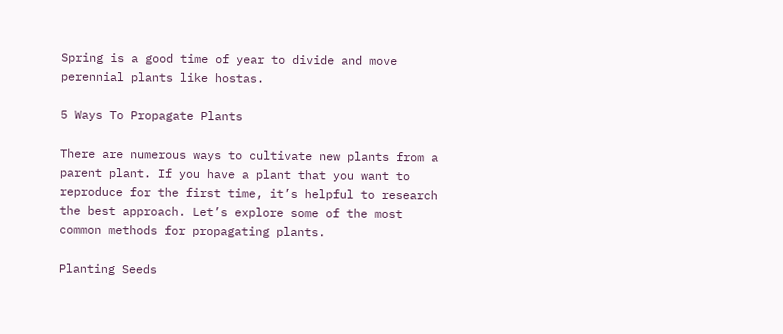Spring is a good time of year to divide and move perennial plants like hostas.

5 Ways To Propagate Plants

There are numerous ways to cultivate new plants from a parent plant. If you have a plant that you want to reproduce for the first time, it’s helpful to research the best approach. Let’s explore some of the most common methods for propagating plants.

Planting Seeds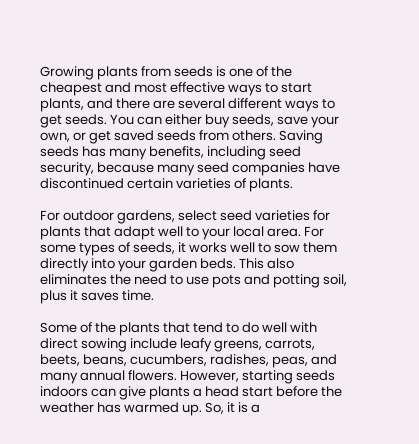Growing plants from seeds is one of the cheapest and most effective ways to start plants, and there are several different ways to get seeds. You can either buy seeds, save your own, or get saved seeds from others. Saving seeds has many benefits, including seed security, because many seed companies have discontinued certain varieties of plants.

For outdoor gardens, select seed varieties for plants that adapt well to your local area. For some types of seeds, it works well to sow them directly into your garden beds. This also eliminates the need to use pots and potting soil, plus it saves time.

Some of the plants that tend to do well with direct sowing include leafy greens, carrots, beets, beans, cucumbers, radishes, peas, and many annual flowers. However, starting seeds indoors can give plants a head start before the weather has warmed up. So, it is a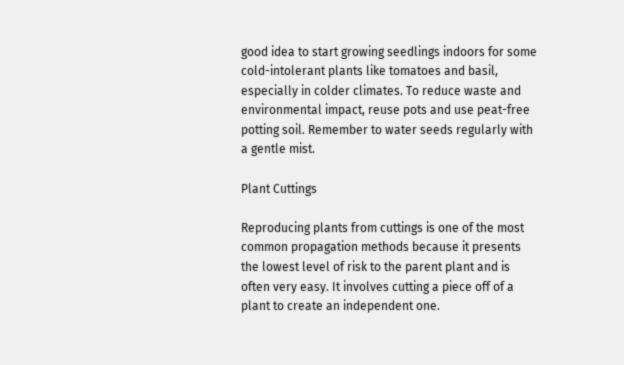good idea to start growing seedlings indoors for some cold-intolerant plants like tomatoes and basil, especially in colder climates. To reduce waste and environmental impact, reuse pots and use peat-free potting soil. Remember to water seeds regularly with a gentle mist.

Plant Cuttings

Reproducing plants from cuttings is one of the most common propagation methods because it presents the lowest level of risk to the parent plant and is often very easy. It involves cutting a piece off of a plant to create an independent one.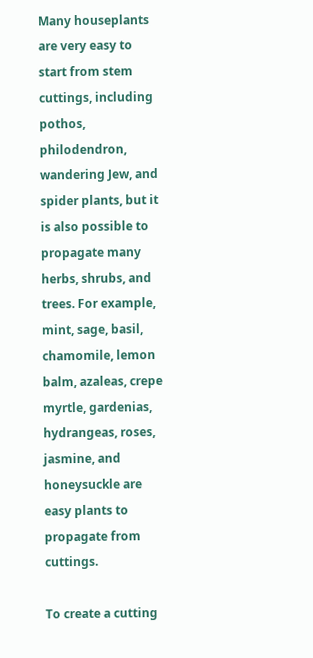Many houseplants are very easy to start from stem cuttings, including pothos, philodendron, wandering Jew, and spider plants, but it is also possible to propagate many herbs, shrubs, and trees. For example, mint, sage, basil, chamomile, lemon balm, azaleas, crepe myrtle, gardenias, hydrangeas, roses, jasmine, and honeysuckle are easy plants to propagate from cuttings.

To create a cutting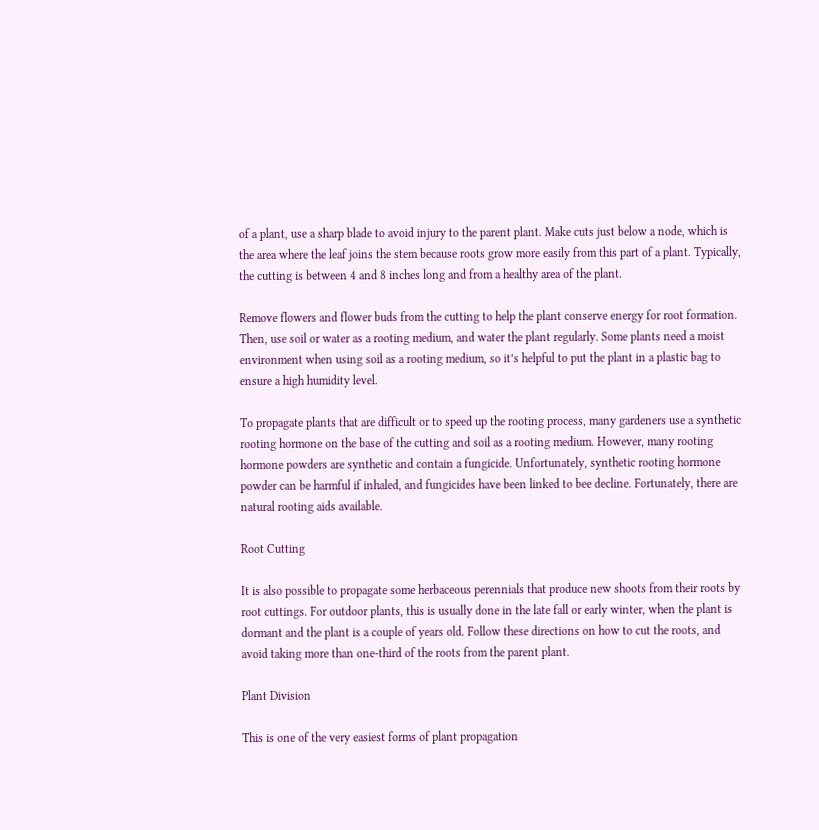of a plant, use a sharp blade to avoid injury to the parent plant. Make cuts just below a node, which is the area where the leaf joins the stem because roots grow more easily from this part of a plant. Typically, the cutting is between 4 and 8 inches long and from a healthy area of the plant.

Remove flowers and flower buds from the cutting to help the plant conserve energy for root formation. Then, use soil or water as a rooting medium, and water the plant regularly. Some plants need a moist environment when using soil as a rooting medium, so it’s helpful to put the plant in a plastic bag to ensure a high humidity level.

To propagate plants that are difficult or to speed up the rooting process, many gardeners use a synthetic rooting hormone on the base of the cutting and soil as a rooting medium. However, many rooting hormone powders are synthetic and contain a fungicide. Unfortunately, synthetic rooting hormone powder can be harmful if inhaled, and fungicides have been linked to bee decline. Fortunately, there are natural rooting aids available.

Root Cutting

It is also possible to propagate some herbaceous perennials that produce new shoots from their roots by root cuttings. For outdoor plants, this is usually done in the late fall or early winter, when the plant is dormant and the plant is a couple of years old. Follow these directions on how to cut the roots, and avoid taking more than one-third of the roots from the parent plant.

Plant Division

This is one of the very easiest forms of plant propagation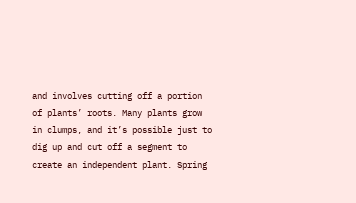and involves cutting off a portion of plants’ roots. Many plants grow in clumps, and it’s possible just to dig up and cut off a segment to create an independent plant. Spring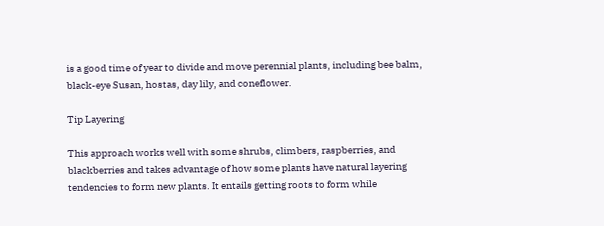is a good time of year to divide and move perennial plants, including bee balm, black-eye Susan, hostas, day lily, and coneflower.

Tip Layering

This approach works well with some shrubs, climbers, raspberries, and blackberries and takes advantage of how some plants have natural layering tendencies to form new plants. It entails getting roots to form while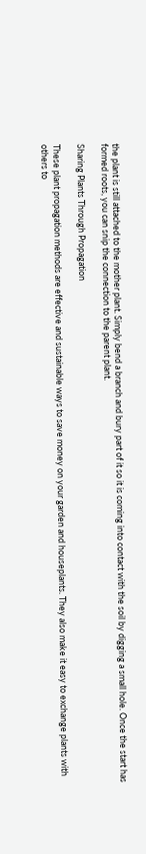the plant is still attached to the mother plant. Simply bend a branch and bury part of it so it is coming into contact with the soil by digging a small hole. Once the start has formed roots, you can snip the connection to the parent plant.

Sharing Plants Through Propagation

These plant propagation methods are effective and sustainable ways to save money on your garden and houseplants. They also make it easy to exchange plants with others to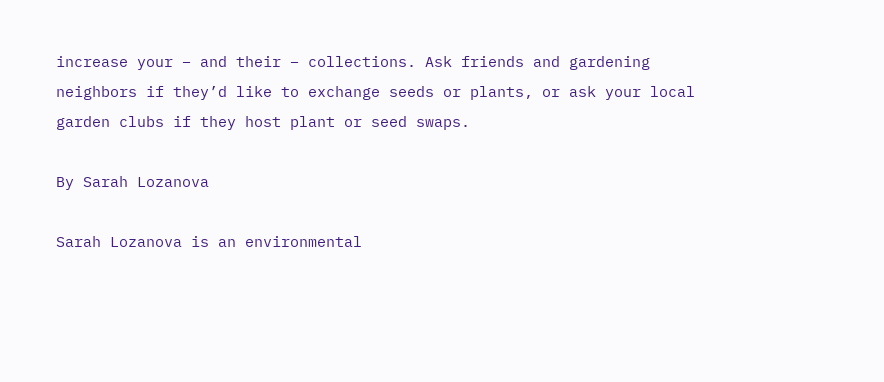increase your – and their – collections. Ask friends and gardening neighbors if they’d like to exchange seeds or plants, or ask your local garden clubs if they host plant or seed swaps.

By Sarah Lozanova

Sarah Lozanova is an environmental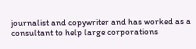journalist and copywriter and has worked as a consultant to help large corporations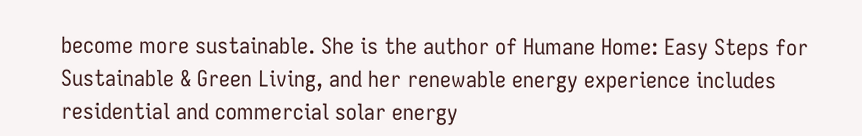become more sustainable. She is the author of Humane Home: Easy Steps for Sustainable & Green Living, and her renewable energy experience includes residential and commercial solar energy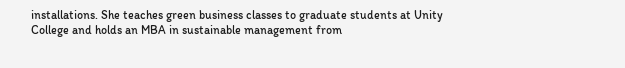installations. She teaches green business classes to graduate students at Unity College and holds an MBA in sustainable management from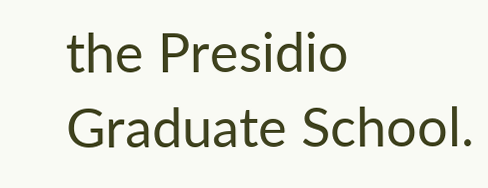the Presidio Graduate School.